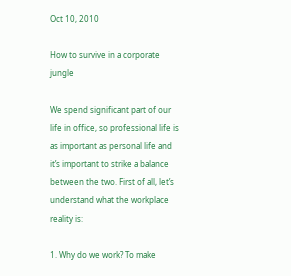Oct 10, 2010

How to survive in a corporate jungle

We spend significant part of our life in office, so professional life is as important as personal life and it’s important to strike a balance between the two. First of all, let’s understand what the workplace reality is:

1. Why do we work? To make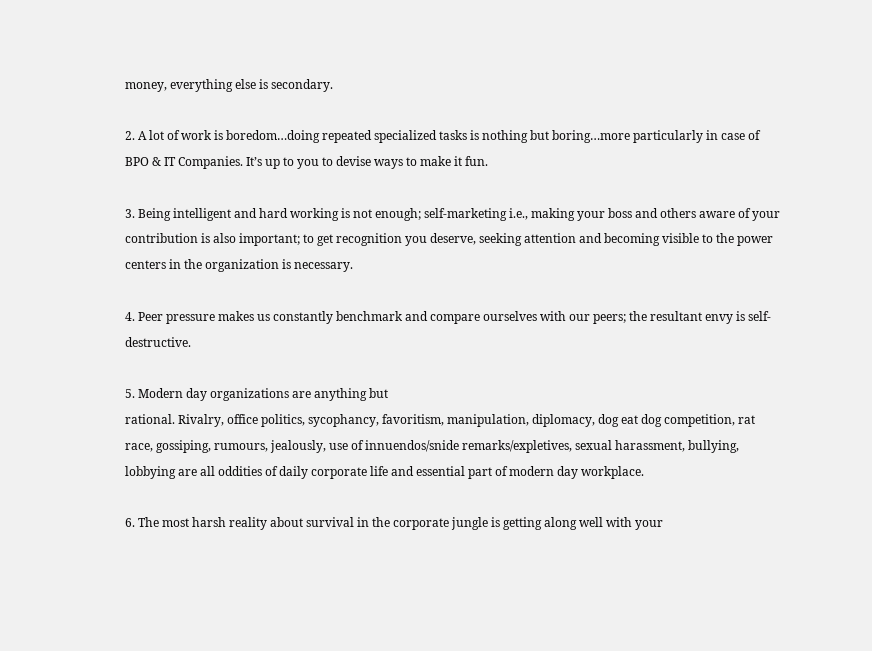money, everything else is secondary.

2. A lot of work is boredom…doing repeated specialized tasks is nothing but boring…more particularly in case of BPO & IT Companies. It’s up to you to devise ways to make it fun.

3. Being intelligent and hard working is not enough; self-marketing i.e., making your boss and others aware of your contribution is also important; to get recognition you deserve, seeking attention and becoming visible to the power centers in the organization is necessary.

4. Peer pressure makes us constantly benchmark and compare ourselves with our peers; the resultant envy is self-destructive.

5. Modern day organizations are anything but
rational. Rivalry, office politics, sycophancy, favoritism, manipulation, diplomacy, dog eat dog competition, rat race, gossiping, rumours, jealously, use of innuendos/snide remarks/expletives, sexual harassment, bullying, lobbying are all oddities of daily corporate life and essential part of modern day workplace.

6. The most harsh reality about survival in the corporate jungle is getting along well with your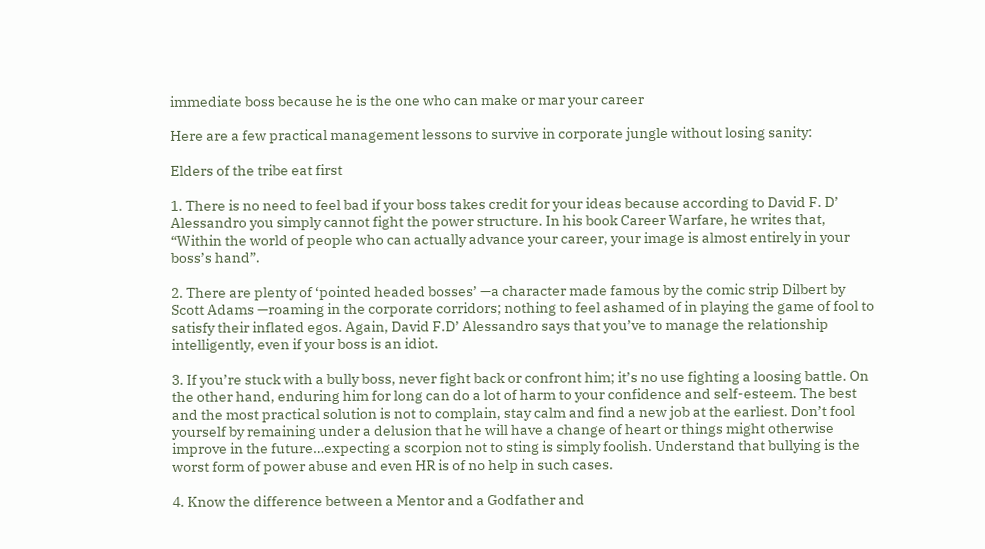immediate boss because he is the one who can make or mar your career

Here are a few practical management lessons to survive in corporate jungle without losing sanity:

Elders of the tribe eat first

1. There is no need to feel bad if your boss takes credit for your ideas because according to David F. D’ Alessandro you simply cannot fight the power structure. In his book Career Warfare, he writes that, “Within the world of people who can actually advance your career, your image is almost entirely in your boss’s hand”.

2. There are plenty of ‘pointed headed bosses’ —a character made famous by the comic strip Dilbert by Scott Adams —roaming in the corporate corridors; nothing to feel ashamed of in playing the game of fool to satisfy their inflated egos. Again, David F.D’ Alessandro says that you’ve to manage the relationship intelligently, even if your boss is an idiot.

3. If you’re stuck with a bully boss, never fight back or confront him; it’s no use fighting a loosing battle. On the other hand, enduring him for long can do a lot of harm to your confidence and self-esteem. The best and the most practical solution is not to complain, stay calm and find a new job at the earliest. Don’t fool yourself by remaining under a delusion that he will have a change of heart or things might otherwise improve in the future…expecting a scorpion not to sting is simply foolish. Understand that bullying is the worst form of power abuse and even HR is of no help in such cases.

4. Know the difference between a Mentor and a Godfather and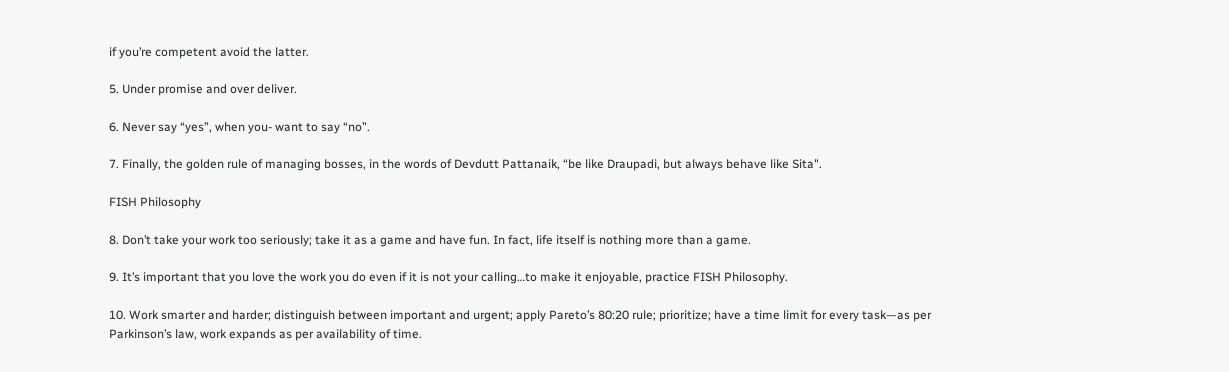if you’re competent avoid the latter.

5. Under promise and over deliver.

6. Never say “yes”, when you- want to say “no”.

7. Finally, the golden rule of managing bosses, in the words of Devdutt Pattanaik, “be like Draupadi, but always behave like Sita".

FISH Philosophy

8. Don’t take your work too seriously; take it as a game and have fun. In fact, life itself is nothing more than a game.

9. It’s important that you love the work you do even if it is not your calling…to make it enjoyable, practice FISH Philosophy.

10. Work smarter and harder; distinguish between important and urgent; apply Pareto’s 80:20 rule; prioritize; have a time limit for every task—as per Parkinson’s law, work expands as per availability of time.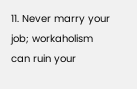11. Never marry your job; workaholism can ruin your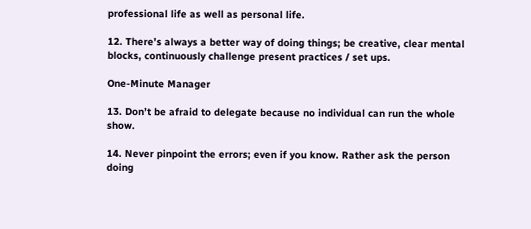professional life as well as personal life.

12. There’s always a better way of doing things; be creative, clear mental blocks, continuously challenge present practices / set ups.

One-Minute Manager

13. Don’t be afraid to delegate because no individual can run the whole show.

14. Never pinpoint the errors; even if you know. Rather ask the person doing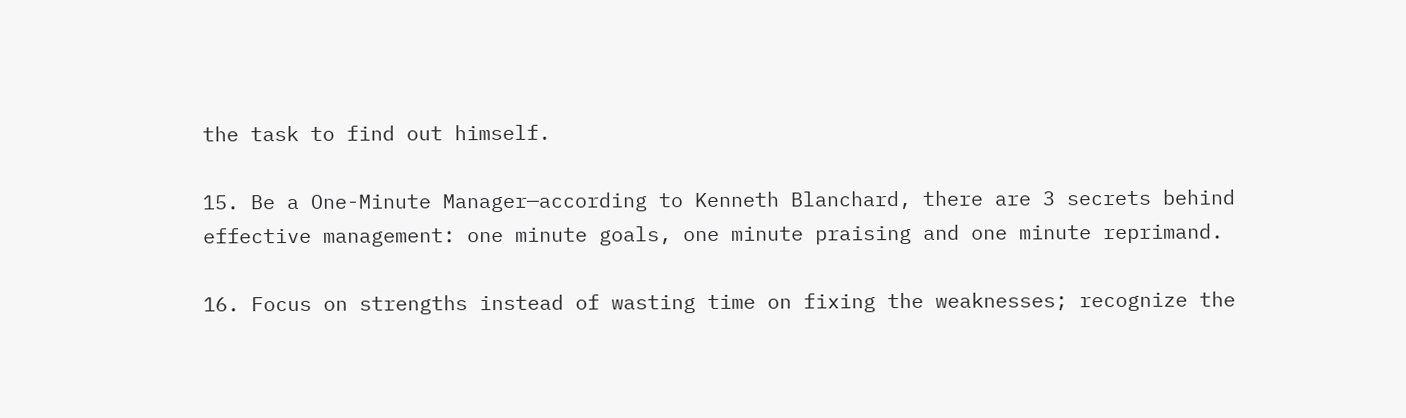the task to find out himself.

15. Be a One-Minute Manager—according to Kenneth Blanchard, there are 3 secrets behind effective management: one minute goals, one minute praising and one minute reprimand.

16. Focus on strengths instead of wasting time on fixing the weaknesses; recognize the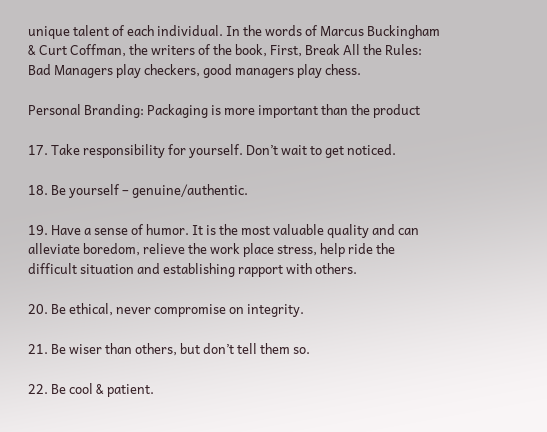unique talent of each individual. In the words of Marcus Buckingham & Curt Coffman, the writers of the book, First, Break All the Rules: Bad Managers play checkers, good managers play chess.

Personal Branding: Packaging is more important than the product

17. Take responsibility for yourself. Don’t wait to get noticed.

18. Be yourself – genuine/authentic.

19. Have a sense of humor. It is the most valuable quality and can alleviate boredom, relieve the work place stress, help ride the difficult situation and establishing rapport with others.

20. Be ethical, never compromise on integrity.

21. Be wiser than others, but don’t tell them so.

22. Be cool & patient.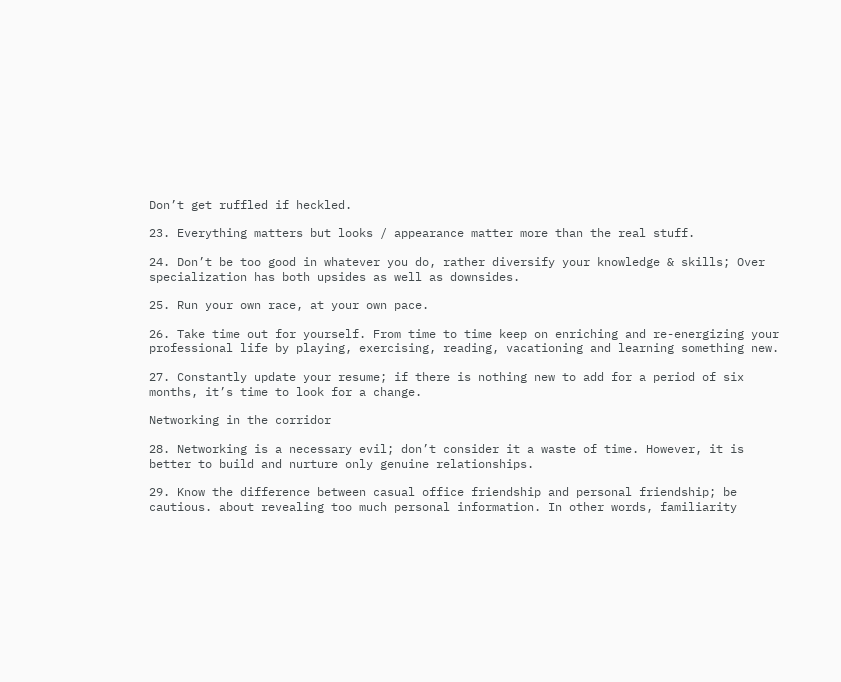Don’t get ruffled if heckled.

23. Everything matters but looks / appearance matter more than the real stuff.

24. Don’t be too good in whatever you do, rather diversify your knowledge & skills; Over specialization has both upsides as well as downsides.

25. Run your own race, at your own pace.

26. Take time out for yourself. From time to time keep on enriching and re-energizing your professional life by playing, exercising, reading, vacationing and learning something new.

27. Constantly update your resume; if there is nothing new to add for a period of six months, it’s time to look for a change.

Networking in the corridor

28. Networking is a necessary evil; don’t consider it a waste of time. However, it is better to build and nurture only genuine relationships.

29. Know the difference between casual office friendship and personal friendship; be cautious. about revealing too much personal information. In other words, familiarity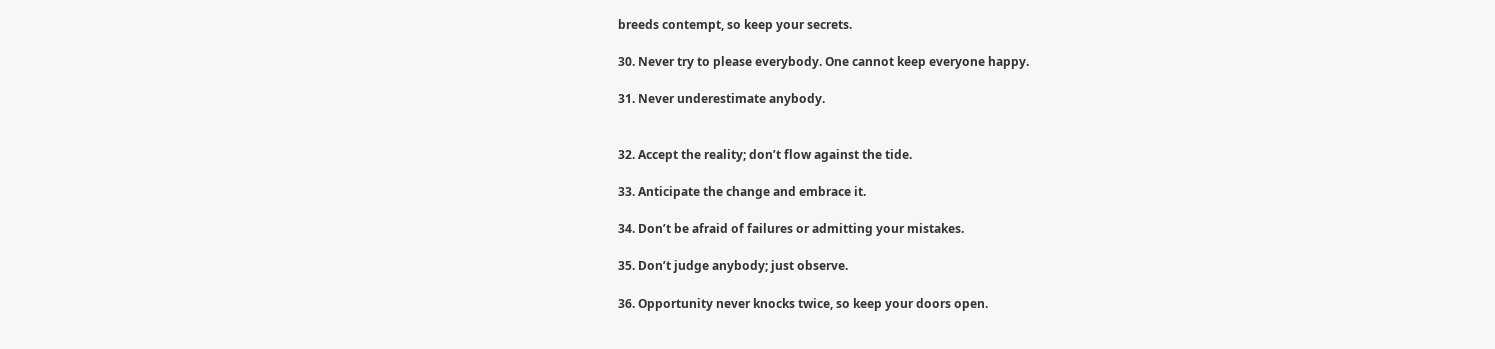breeds contempt, so keep your secrets.

30. Never try to please everybody. One cannot keep everyone happy.

31. Never underestimate anybody.


32. Accept the reality; don’t flow against the tide.

33. Anticipate the change and embrace it.

34. Don’t be afraid of failures or admitting your mistakes.

35. Don’t judge anybody; just observe.

36. Opportunity never knocks twice, so keep your doors open.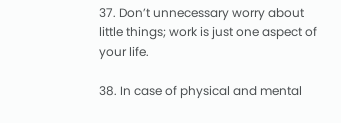37. Don’t unnecessary worry about little things; work is just one aspect of your life.

38. In case of physical and mental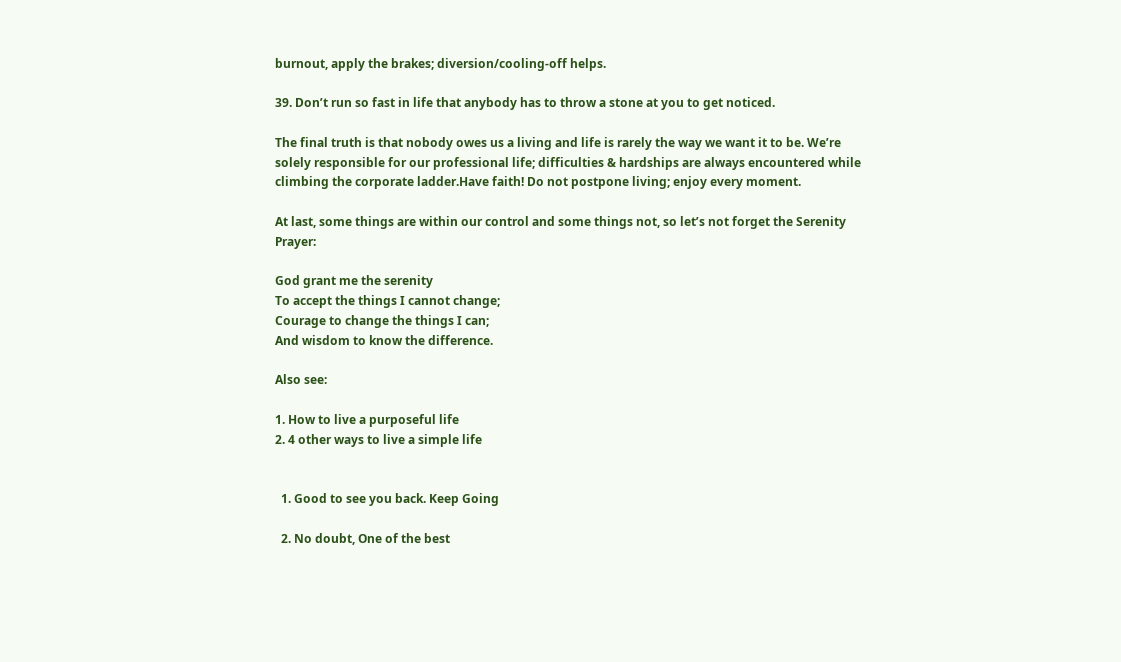burnout, apply the brakes; diversion/cooling-off helps.

39. Don’t run so fast in life that anybody has to throw a stone at you to get noticed.

The final truth is that nobody owes us a living and life is rarely the way we want it to be. We’re solely responsible for our professional life; difficulties & hardships are always encountered while climbing the corporate ladder.Have faith! Do not postpone living; enjoy every moment.

At last, some things are within our control and some things not, so let’s not forget the Serenity Prayer:

God grant me the serenity
To accept the things I cannot change;
Courage to change the things I can;
And wisdom to know the difference.

Also see:

1. How to live a purposeful life
2. 4 other ways to live a simple life


  1. Good to see you back. Keep Going

  2. No doubt, One of the best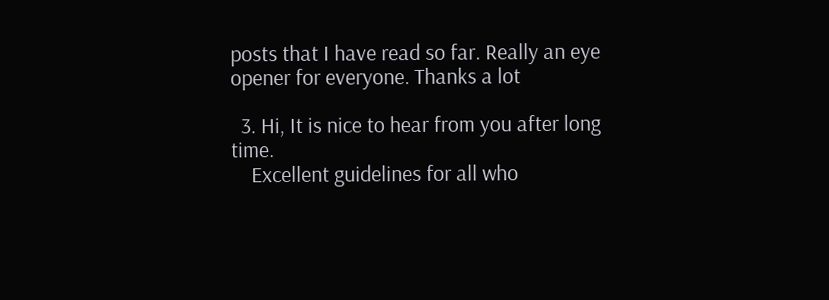posts that I have read so far. Really an eye opener for everyone. Thanks a lot

  3. Hi, It is nice to hear from you after long time.
    Excellent guidelines for all who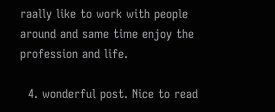raally like to work with people around and same time enjoy the profession and life.

  4. wonderful post. Nice to read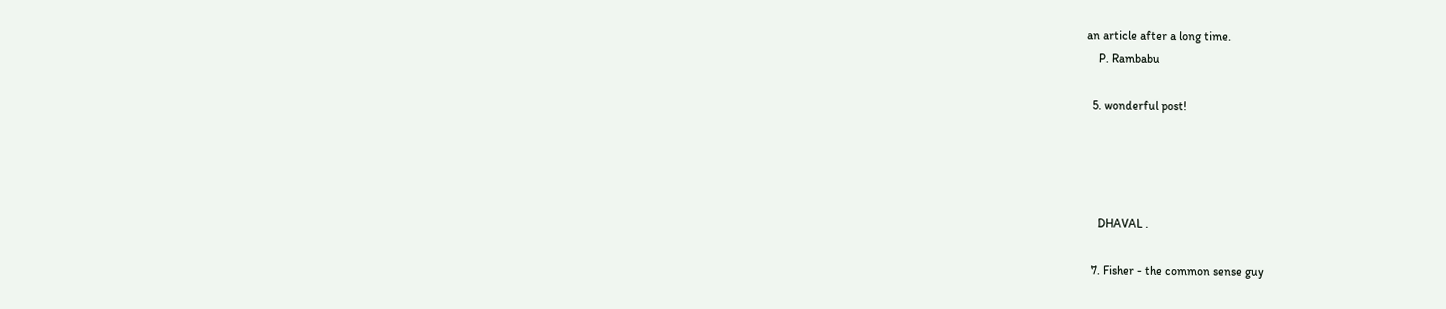an article after a long time.
    P. Rambabu

  5. wonderful post!




    DHAVAL .

  7. Fisher - the common sense guy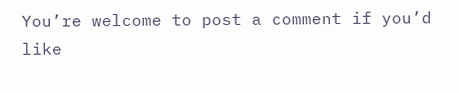You’re welcome to post a comment if you’d like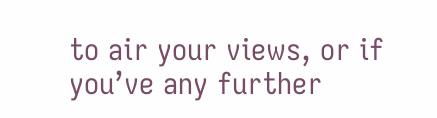to air your views, or if you’ve any further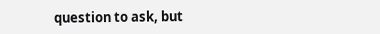question to ask, but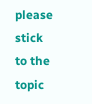please stick to the topic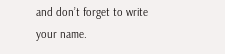and don’t forget to write your name.